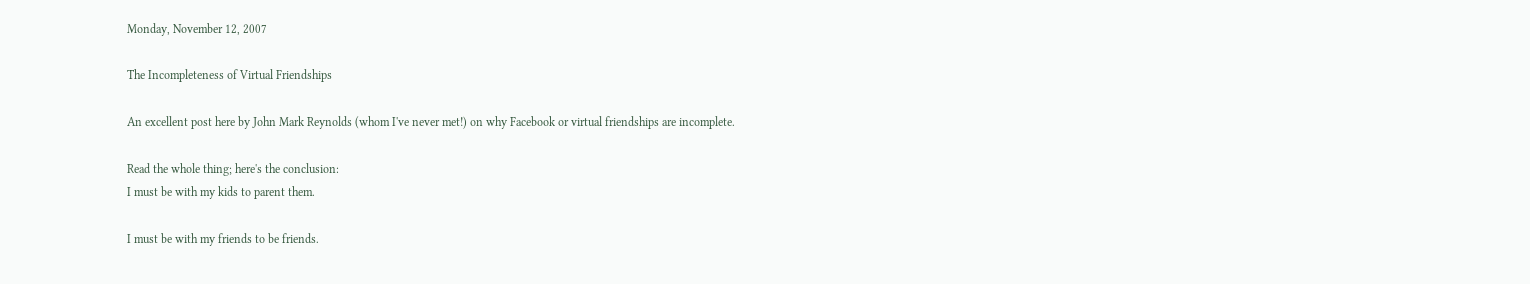Monday, November 12, 2007

The Incompleteness of Virtual Friendships

An excellent post here by John Mark Reynolds (whom I've never met!) on why Facebook or virtual friendships are incomplete.

Read the whole thing; here's the conclusion:
I must be with my kids to parent them.

I must be with my friends to be friends.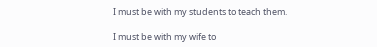I must be with my students to teach them.

I must be with my wife to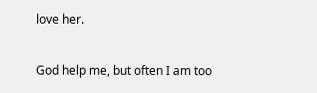love her.

God help me, but often I am too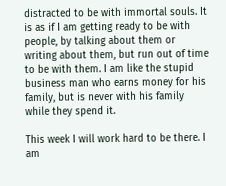distracted to be with immortal souls. It is as if I am getting ready to be with people, by talking about them or writing about them, but run out of time to be with them. I am like the stupid business man who earns money for his family, but is never with his family while they spend it.

This week I will work hard to be there. I am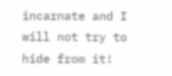incarnate and I will not try to hide from it!